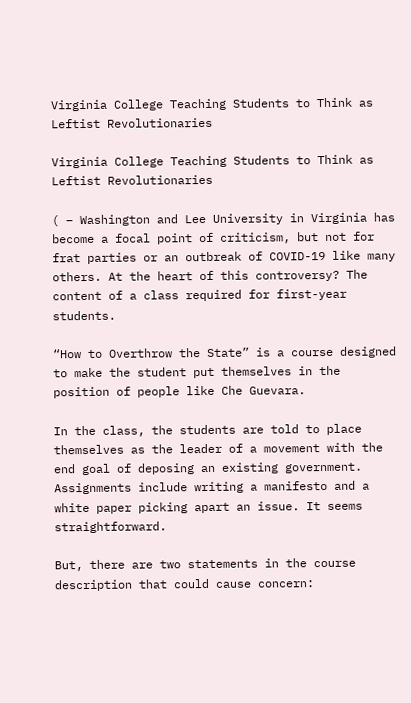Virginia College Teaching Students to Think as Leftist Revolutionaries

Virginia College Teaching Students to Think as Leftist Revolutionaries

( – Washington and Lee University in Virginia has become a focal point of criticism, but not for frat parties or an outbreak of COVID-19 like many others. At the heart of this controversy? The content of a class required for first-year students.

“How to Overthrow the State” is a course designed to make the student put themselves in the position of people like Che Guevara.

In the class, the students are told to place themselves as the leader of a movement with the end goal of deposing an existing government. Assignments include writing a manifesto and a white paper picking apart an issue. It seems straightforward.

But, there are two statements in the course description that could cause concern: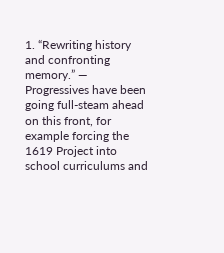1. “Rewriting history and confronting memory.” — Progressives have been going full-steam ahead on this front, for example forcing the 1619 Project into school curriculums and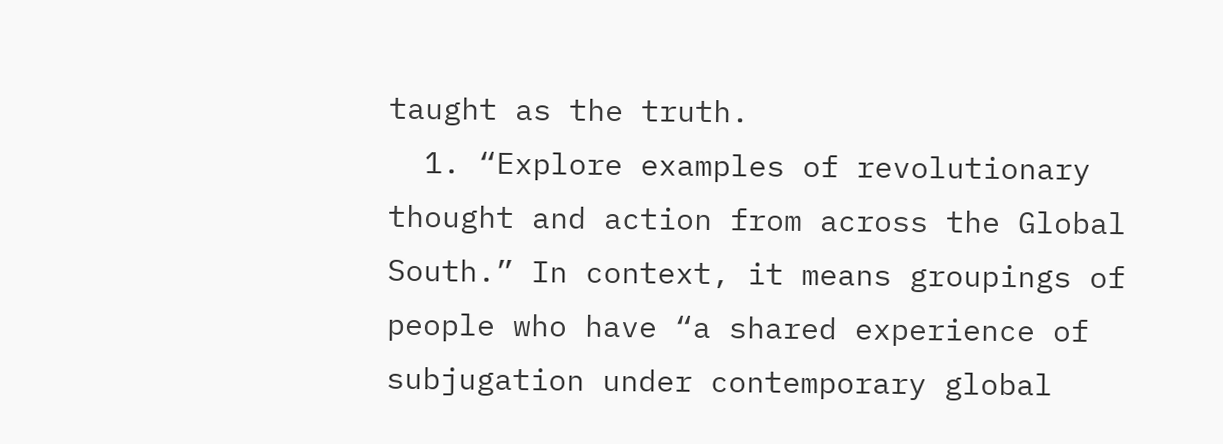taught as the truth.
  1. “Explore examples of revolutionary thought and action from across the Global South.” In context, it means groupings of people who have “a shared experience of subjugation under contemporary global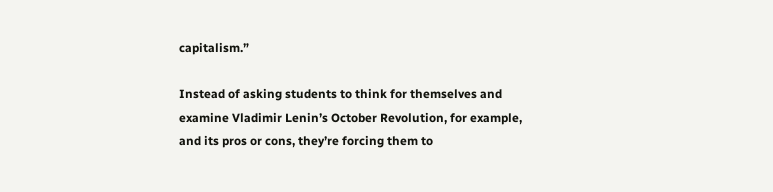capitalism.”

Instead of asking students to think for themselves and examine Vladimir Lenin’s October Revolution, for example, and its pros or cons, they’re forcing them to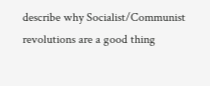describe why Socialist/Communist revolutions are a good thing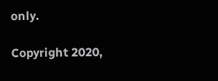only.

Copyright 2020,